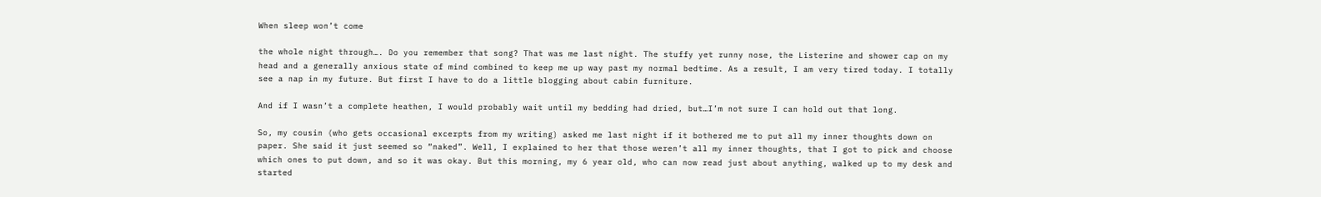When sleep won’t come

the whole night through…. Do you remember that song? That was me last night. The stuffy yet runny nose, the Listerine and shower cap on my head and a generally anxious state of mind combined to keep me up way past my normal bedtime. As a result, I am very tired today. I totally see a nap in my future. But first I have to do a little blogging about cabin furniture.

And if I wasn’t a complete heathen, I would probably wait until my bedding had dried, but…I’m not sure I can hold out that long.

So, my cousin (who gets occasional excerpts from my writing) asked me last night if it bothered me to put all my inner thoughts down on paper. She said it just seemed so “naked”. Well, I explained to her that those weren’t all my inner thoughts, that I got to pick and choose which ones to put down, and so it was okay. But this morning, my 6 year old, who can now read just about anything, walked up to my desk and started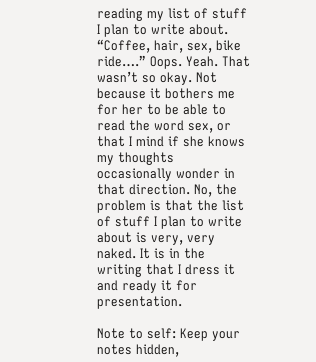reading my list of stuff I plan to write about. “Coffee, hair, sex, bike ride….” Oops. Yeah. That wasn’t so okay. Not because it bothers me for her to be able to read the word sex, or that I mind if she knows my thoughts occasionally wonder in that direction. No, the problem is that the list of stuff I plan to write about is very, very naked. It is in the writing that I dress it and ready it for presentation.

Note to self: Keep your notes hidden,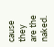cause they are the naked.